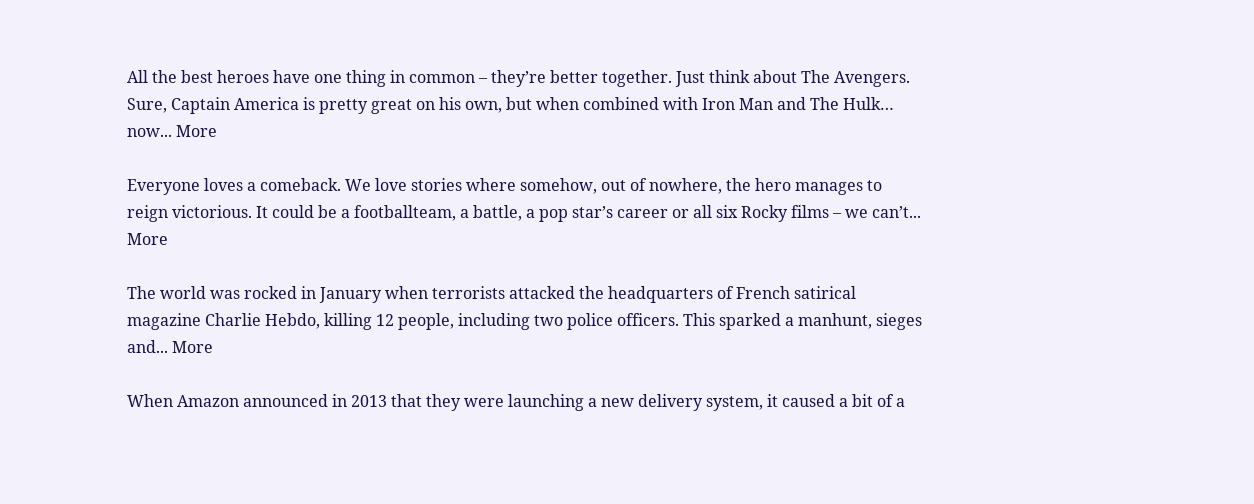All the best heroes have one thing in common – they’re better together. Just think about The Avengers. Sure, Captain America is pretty great on his own, but when combined with Iron Man and The Hulk… now... More

Everyone loves a comeback. We love stories where somehow, out of nowhere, the hero manages to reign victorious. It could be a footballteam, a battle, a pop star’s career or all six Rocky films – we can’t... More

The world was rocked in January when terrorists attacked the headquarters of French satirical magazine Charlie Hebdo, killing 12 people, including two police officers. This sparked a manhunt, sieges and... More

When Amazon announced in 2013 that they were launching a new delivery system, it caused a bit of a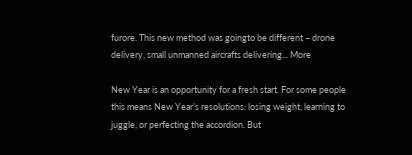furore. This new method was goingto be different – drone delivery, small unmanned aircrafts delivering... More

New Year is an opportunity for a fresh start. For some people this means New Year’s resolutions: losing weight, learning to juggle, or perfecting the accordion. But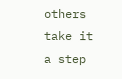others take it a step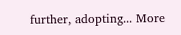further, adopting... More